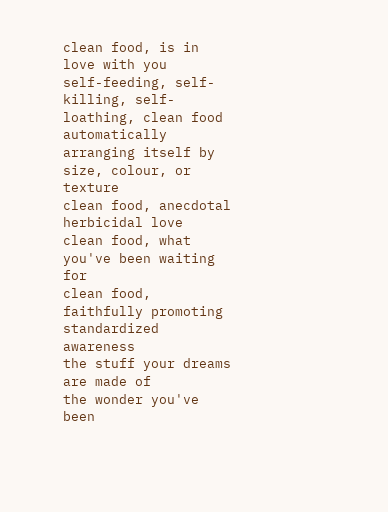clean food, is in love with you
self-feeding, self-killing, self-loathing, clean food
automatically arranging itself by size, colour, or texture
clean food, anecdotal herbicidal love
clean food, what you've been waiting for
clean food, faithfully promoting standardized awareness
the stuff your dreams are made of
the wonder you've been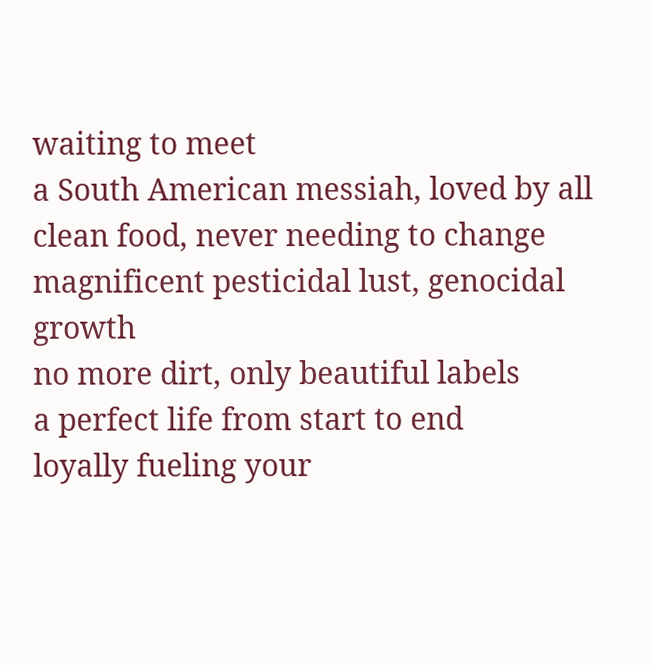waiting to meet
a South American messiah, loved by all
clean food, never needing to change
magnificent pesticidal lust, genocidal growth
no more dirt, only beautiful labels
a perfect life from start to end
loyally fueling your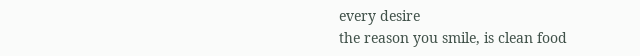every desire
the reason you smile, is clean food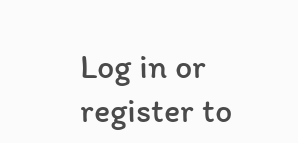Log in or register to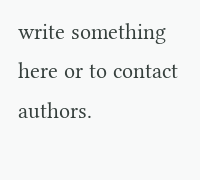write something here or to contact authors.